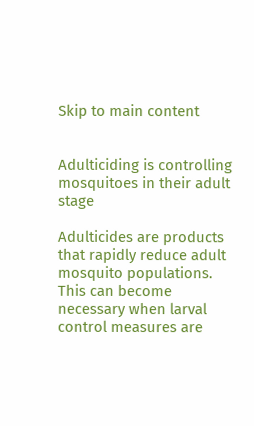Skip to main content


Adulticiding is controlling mosquitoes in their adult stage

Adulticides are products that rapidly reduce adult mosquito populations. This can become necessary when larval control measures are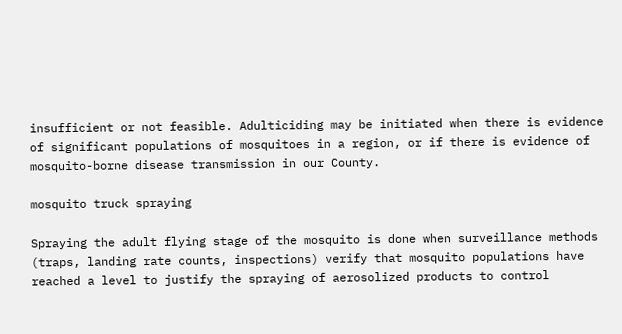insufficient or not feasible. Adulticiding may be initiated when there is evidence of significant populations of mosquitoes in a region, or if there is evidence of mosquito-borne disease transmission in our County.

mosquito truck spraying

Spraying the adult flying stage of the mosquito is done when surveillance methods (traps, landing rate counts, inspections) verify that mosquito populations have reached a level to justify the spraying of aerosolized products to control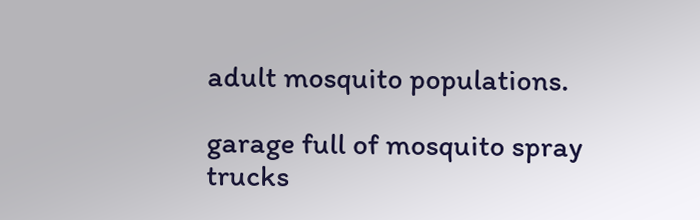adult mosquito populations.

garage full of mosquito spray trucks